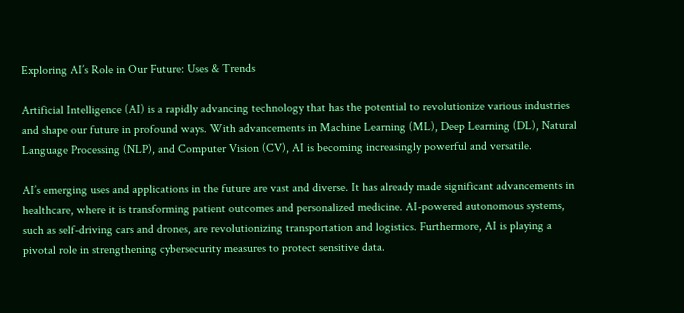Exploring AI’s Role in Our Future: Uses & Trends

Artificial Intelligence (AI) is a rapidly advancing technology that has the potential to revolutionize various industries and shape our future in profound ways. With advancements in Machine Learning (ML), Deep Learning (DL), Natural Language Processing (NLP), and Computer Vision (CV), AI is becoming increasingly powerful and versatile.

AI’s emerging uses and applications in the future are vast and diverse. It has already made significant advancements in healthcare, where it is transforming patient outcomes and personalized medicine. AI-powered autonomous systems, such as self-driving cars and drones, are revolutionizing transportation and logistics. Furthermore, AI is playing a pivotal role in strengthening cybersecurity measures to protect sensitive data.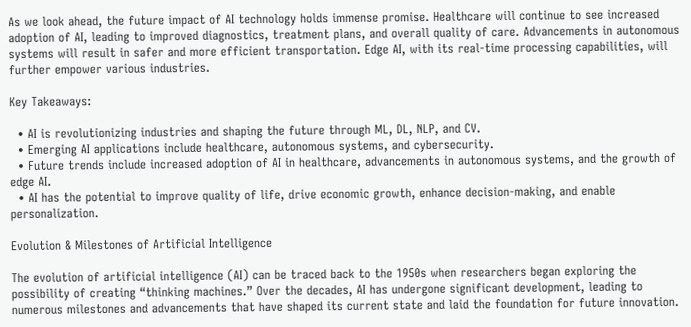As we look ahead, the future impact of AI technology holds immense promise. Healthcare will continue to see increased adoption of AI, leading to improved diagnostics, treatment plans, and overall quality of care. Advancements in autonomous systems will result in safer and more efficient transportation. Edge AI, with its real-time processing capabilities, will further empower various industries.

Key Takeaways:

  • AI is revolutionizing industries and shaping the future through ML, DL, NLP, and CV.
  • Emerging AI applications include healthcare, autonomous systems, and cybersecurity.
  • Future trends include increased adoption of AI in healthcare, advancements in autonomous systems, and the growth of edge AI.
  • AI has the potential to improve quality of life, drive economic growth, enhance decision-making, and enable personalization.

Evolution & Milestones of Artificial Intelligence

The evolution of artificial intelligence (AI) can be traced back to the 1950s when researchers began exploring the possibility of creating “thinking machines.” Over the decades, AI has undergone significant development, leading to numerous milestones and advancements that have shaped its current state and laid the foundation for future innovation.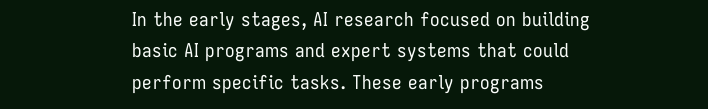In the early stages, AI research focused on building basic AI programs and expert systems that could perform specific tasks. These early programs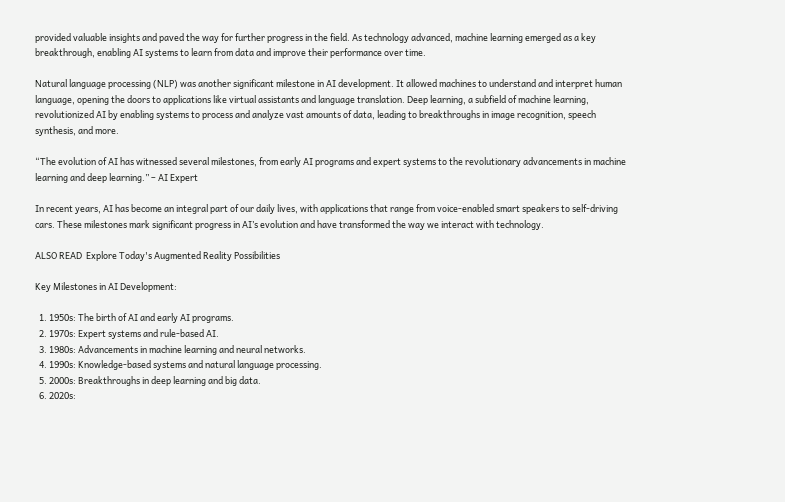provided valuable insights and paved the way for further progress in the field. As technology advanced, machine learning emerged as a key breakthrough, enabling AI systems to learn from data and improve their performance over time.

Natural language processing (NLP) was another significant milestone in AI development. It allowed machines to understand and interpret human language, opening the doors to applications like virtual assistants and language translation. Deep learning, a subfield of machine learning, revolutionized AI by enabling systems to process and analyze vast amounts of data, leading to breakthroughs in image recognition, speech synthesis, and more.

“The evolution of AI has witnessed several milestones, from early AI programs and expert systems to the revolutionary advancements in machine learning and deep learning.” – AI Expert

In recent years, AI has become an integral part of our daily lives, with applications that range from voice-enabled smart speakers to self-driving cars. These milestones mark significant progress in AI’s evolution and have transformed the way we interact with technology.

ALSO READ  Explore Today's Augmented Reality Possibilities

Key Milestones in AI Development:

  1. 1950s: The birth of AI and early AI programs.
  2. 1970s: Expert systems and rule-based AI.
  3. 1980s: Advancements in machine learning and neural networks.
  4. 1990s: Knowledge-based systems and natural language processing.
  5. 2000s: Breakthroughs in deep learning and big data.
  6. 2020s: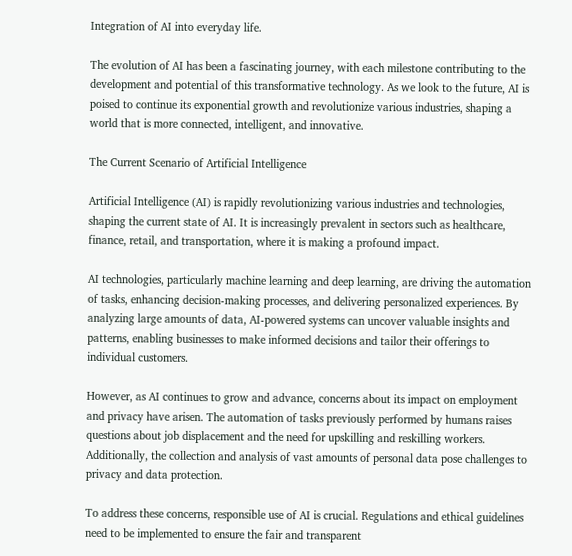Integration of AI into everyday life.

The evolution of AI has been a fascinating journey, with each milestone contributing to the development and potential of this transformative technology. As we look to the future, AI is poised to continue its exponential growth and revolutionize various industries, shaping a world that is more connected, intelligent, and innovative.

The Current Scenario of Artificial Intelligence

Artificial Intelligence (AI) is rapidly revolutionizing various industries and technologies, shaping the current state of AI. It is increasingly prevalent in sectors such as healthcare, finance, retail, and transportation, where it is making a profound impact.

AI technologies, particularly machine learning and deep learning, are driving the automation of tasks, enhancing decision-making processes, and delivering personalized experiences. By analyzing large amounts of data, AI-powered systems can uncover valuable insights and patterns, enabling businesses to make informed decisions and tailor their offerings to individual customers.

However, as AI continues to grow and advance, concerns about its impact on employment and privacy have arisen. The automation of tasks previously performed by humans raises questions about job displacement and the need for upskilling and reskilling workers. Additionally, the collection and analysis of vast amounts of personal data pose challenges to privacy and data protection.

To address these concerns, responsible use of AI is crucial. Regulations and ethical guidelines need to be implemented to ensure the fair and transparent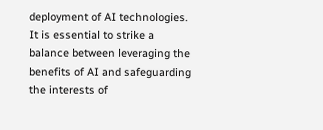deployment of AI technologies. It is essential to strike a balance between leveraging the benefits of AI and safeguarding the interests of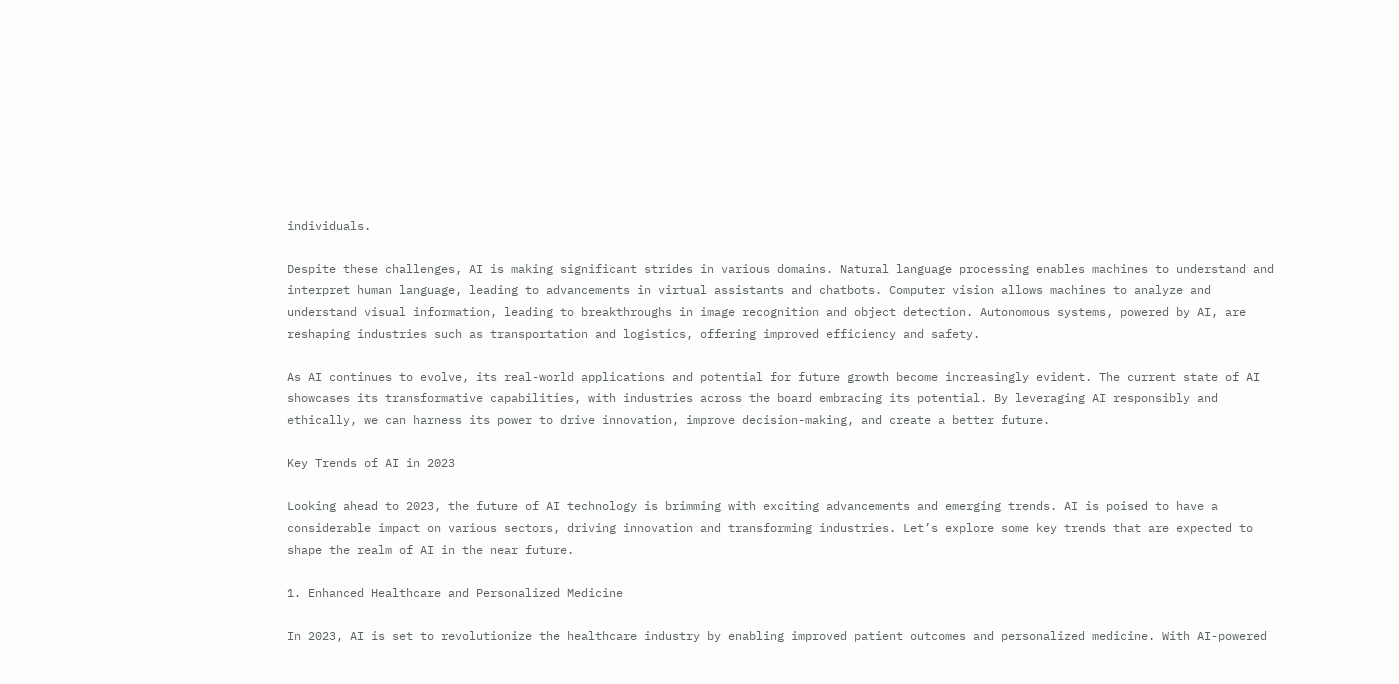individuals.

Despite these challenges, AI is making significant strides in various domains. Natural language processing enables machines to understand and interpret human language, leading to advancements in virtual assistants and chatbots. Computer vision allows machines to analyze and understand visual information, leading to breakthroughs in image recognition and object detection. Autonomous systems, powered by AI, are reshaping industries such as transportation and logistics, offering improved efficiency and safety.

As AI continues to evolve, its real-world applications and potential for future growth become increasingly evident. The current state of AI showcases its transformative capabilities, with industries across the board embracing its potential. By leveraging AI responsibly and ethically, we can harness its power to drive innovation, improve decision-making, and create a better future.

Key Trends of AI in 2023

Looking ahead to 2023, the future of AI technology is brimming with exciting advancements and emerging trends. AI is poised to have a considerable impact on various sectors, driving innovation and transforming industries. Let’s explore some key trends that are expected to shape the realm of AI in the near future.

1. Enhanced Healthcare and Personalized Medicine

In 2023, AI is set to revolutionize the healthcare industry by enabling improved patient outcomes and personalized medicine. With AI-powered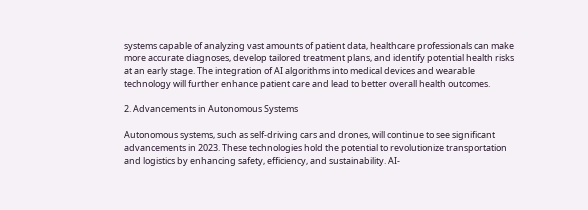systems capable of analyzing vast amounts of patient data, healthcare professionals can make more accurate diagnoses, develop tailored treatment plans, and identify potential health risks at an early stage. The integration of AI algorithms into medical devices and wearable technology will further enhance patient care and lead to better overall health outcomes.

2. Advancements in Autonomous Systems

Autonomous systems, such as self-driving cars and drones, will continue to see significant advancements in 2023. These technologies hold the potential to revolutionize transportation and logistics by enhancing safety, efficiency, and sustainability. AI-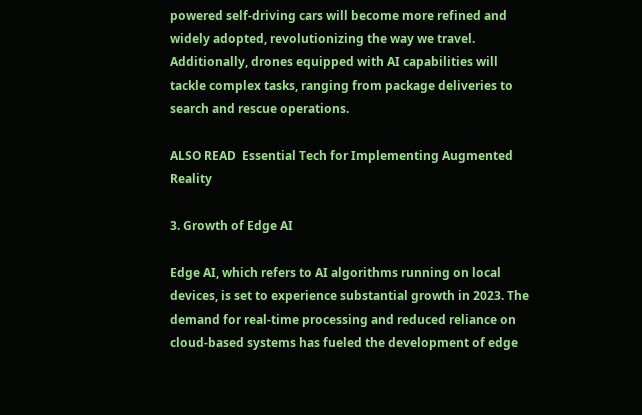powered self-driving cars will become more refined and widely adopted, revolutionizing the way we travel. Additionally, drones equipped with AI capabilities will tackle complex tasks, ranging from package deliveries to search and rescue operations.

ALSO READ  Essential Tech for Implementing Augmented Reality

3. Growth of Edge AI

Edge AI, which refers to AI algorithms running on local devices, is set to experience substantial growth in 2023. The demand for real-time processing and reduced reliance on cloud-based systems has fueled the development of edge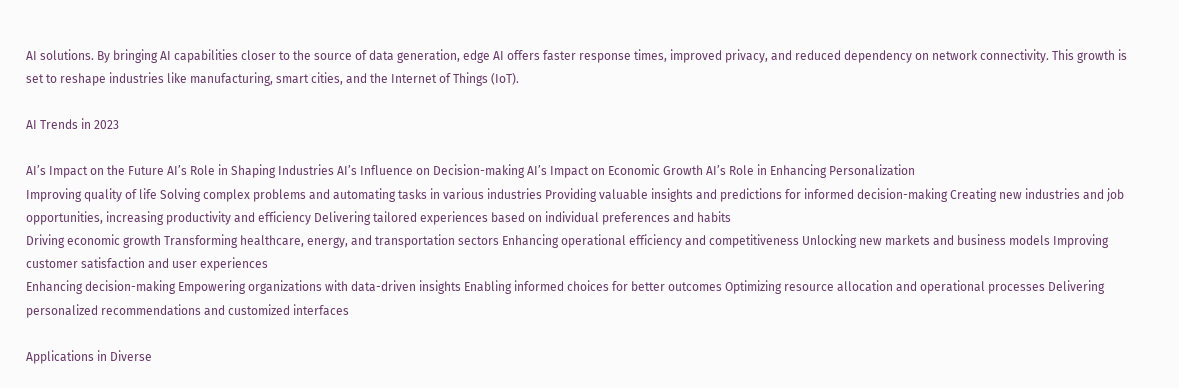AI solutions. By bringing AI capabilities closer to the source of data generation, edge AI offers faster response times, improved privacy, and reduced dependency on network connectivity. This growth is set to reshape industries like manufacturing, smart cities, and the Internet of Things (IoT).

AI Trends in 2023

AI’s Impact on the Future AI’s Role in Shaping Industries AI’s Influence on Decision-making AI’s Impact on Economic Growth AI’s Role in Enhancing Personalization
Improving quality of life Solving complex problems and automating tasks in various industries Providing valuable insights and predictions for informed decision-making Creating new industries and job opportunities, increasing productivity and efficiency Delivering tailored experiences based on individual preferences and habits
Driving economic growth Transforming healthcare, energy, and transportation sectors Enhancing operational efficiency and competitiveness Unlocking new markets and business models Improving customer satisfaction and user experiences
Enhancing decision-making Empowering organizations with data-driven insights Enabling informed choices for better outcomes Optimizing resource allocation and operational processes Delivering personalized recommendations and customized interfaces

Applications in Diverse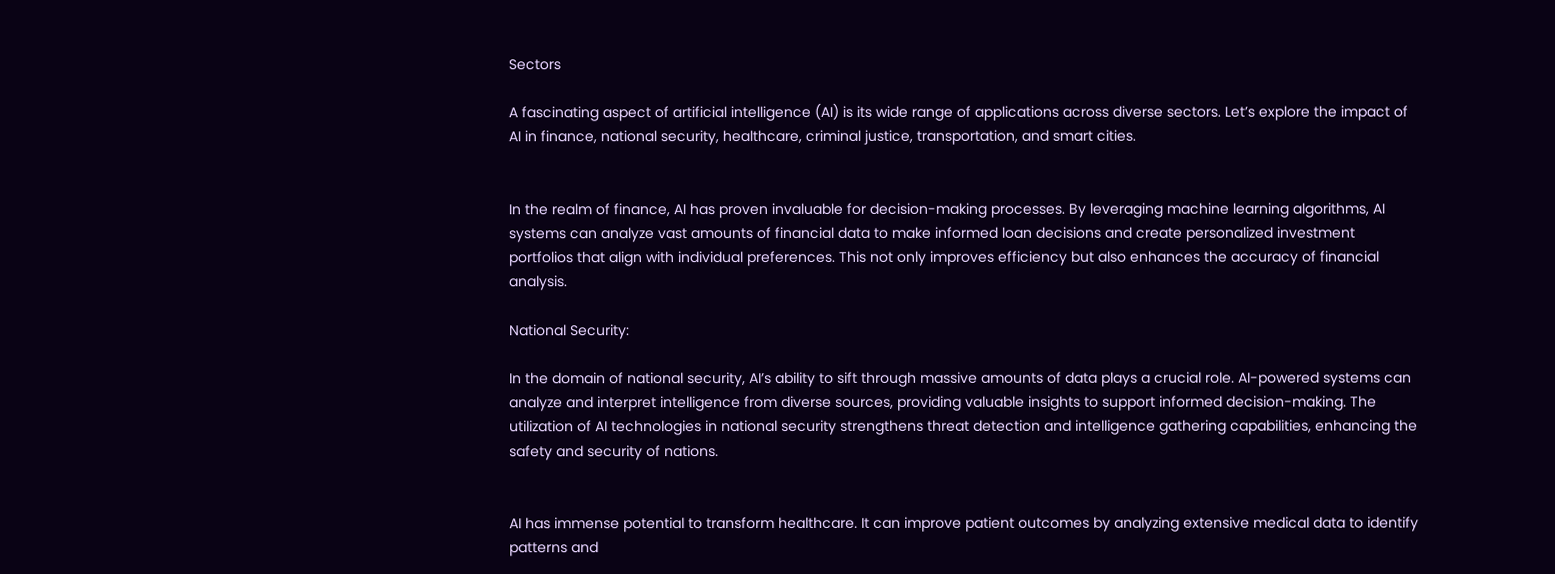Sectors

A fascinating aspect of artificial intelligence (AI) is its wide range of applications across diverse sectors. Let’s explore the impact of AI in finance, national security, healthcare, criminal justice, transportation, and smart cities.


In the realm of finance, AI has proven invaluable for decision-making processes. By leveraging machine learning algorithms, AI systems can analyze vast amounts of financial data to make informed loan decisions and create personalized investment portfolios that align with individual preferences. This not only improves efficiency but also enhances the accuracy of financial analysis.

National Security:

In the domain of national security, AI’s ability to sift through massive amounts of data plays a crucial role. AI-powered systems can analyze and interpret intelligence from diverse sources, providing valuable insights to support informed decision-making. The utilization of AI technologies in national security strengthens threat detection and intelligence gathering capabilities, enhancing the safety and security of nations.


AI has immense potential to transform healthcare. It can improve patient outcomes by analyzing extensive medical data to identify patterns and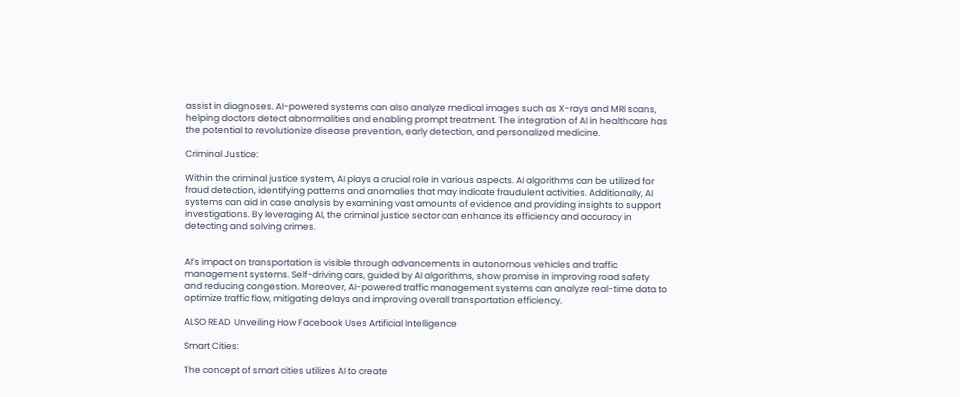assist in diagnoses. AI-powered systems can also analyze medical images such as X-rays and MRI scans, helping doctors detect abnormalities and enabling prompt treatment. The integration of AI in healthcare has the potential to revolutionize disease prevention, early detection, and personalized medicine.

Criminal Justice:

Within the criminal justice system, AI plays a crucial role in various aspects. AI algorithms can be utilized for fraud detection, identifying patterns and anomalies that may indicate fraudulent activities. Additionally, AI systems can aid in case analysis by examining vast amounts of evidence and providing insights to support investigations. By leveraging AI, the criminal justice sector can enhance its efficiency and accuracy in detecting and solving crimes.


AI’s impact on transportation is visible through advancements in autonomous vehicles and traffic management systems. Self-driving cars, guided by AI algorithms, show promise in improving road safety and reducing congestion. Moreover, AI-powered traffic management systems can analyze real-time data to optimize traffic flow, mitigating delays and improving overall transportation efficiency.

ALSO READ  Unveiling How Facebook Uses Artificial Intelligence

Smart Cities:

The concept of smart cities utilizes AI to create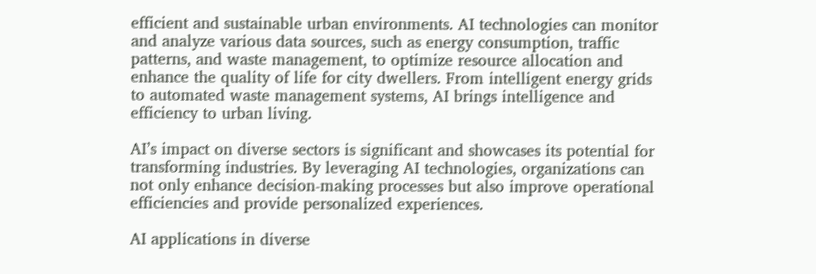efficient and sustainable urban environments. AI technologies can monitor and analyze various data sources, such as energy consumption, traffic patterns, and waste management, to optimize resource allocation and enhance the quality of life for city dwellers. From intelligent energy grids to automated waste management systems, AI brings intelligence and efficiency to urban living.

AI’s impact on diverse sectors is significant and showcases its potential for transforming industries. By leveraging AI technologies, organizations can not only enhance decision-making processes but also improve operational efficiencies and provide personalized experiences.

AI applications in diverse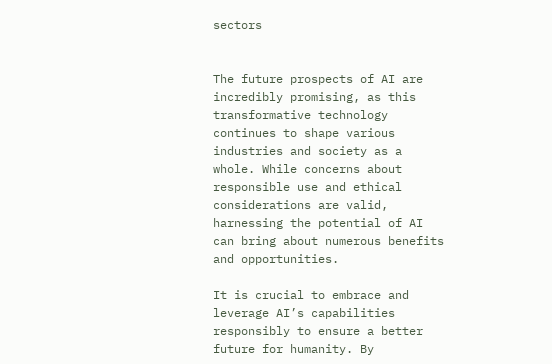sectors


The future prospects of AI are incredibly promising, as this transformative technology continues to shape various industries and society as a whole. While concerns about responsible use and ethical considerations are valid, harnessing the potential of AI can bring about numerous benefits and opportunities.

It is crucial to embrace and leverage AI’s capabilities responsibly to ensure a better future for humanity. By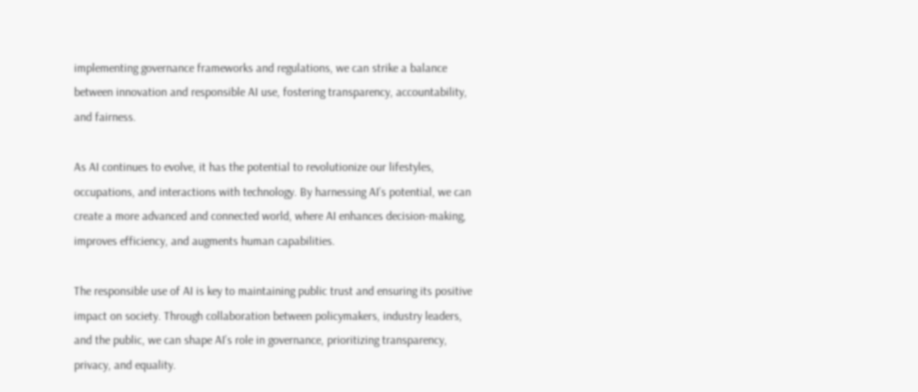implementing governance frameworks and regulations, we can strike a balance between innovation and responsible AI use, fostering transparency, accountability, and fairness.

As AI continues to evolve, it has the potential to revolutionize our lifestyles, occupations, and interactions with technology. By harnessing AI’s potential, we can create a more advanced and connected world, where AI enhances decision-making, improves efficiency, and augments human capabilities.

The responsible use of AI is key to maintaining public trust and ensuring its positive impact on society. Through collaboration between policymakers, industry leaders, and the public, we can shape AI’s role in governance, prioritizing transparency, privacy, and equality.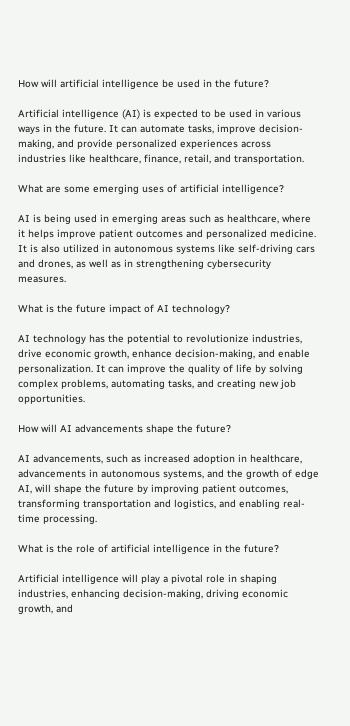How will artificial intelligence be used in the future?

Artificial intelligence (AI) is expected to be used in various ways in the future. It can automate tasks, improve decision-making, and provide personalized experiences across industries like healthcare, finance, retail, and transportation.

What are some emerging uses of artificial intelligence?

AI is being used in emerging areas such as healthcare, where it helps improve patient outcomes and personalized medicine. It is also utilized in autonomous systems like self-driving cars and drones, as well as in strengthening cybersecurity measures.

What is the future impact of AI technology?

AI technology has the potential to revolutionize industries, drive economic growth, enhance decision-making, and enable personalization. It can improve the quality of life by solving complex problems, automating tasks, and creating new job opportunities.

How will AI advancements shape the future?

AI advancements, such as increased adoption in healthcare, advancements in autonomous systems, and the growth of edge AI, will shape the future by improving patient outcomes, transforming transportation and logistics, and enabling real-time processing.

What is the role of artificial intelligence in the future?

Artificial intelligence will play a pivotal role in shaping industries, enhancing decision-making, driving economic growth, and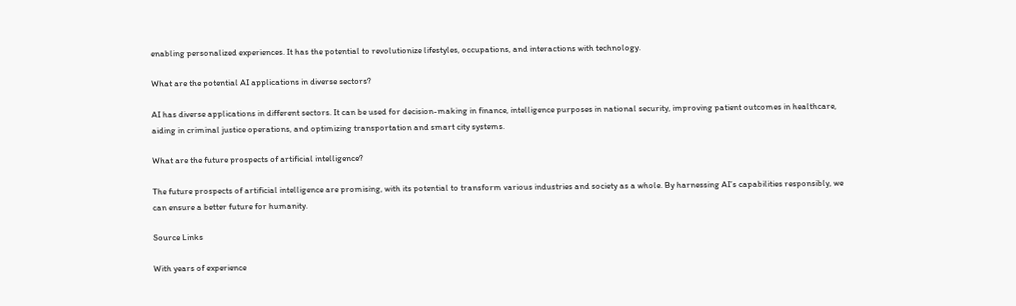enabling personalized experiences. It has the potential to revolutionize lifestyles, occupations, and interactions with technology.

What are the potential AI applications in diverse sectors?

AI has diverse applications in different sectors. It can be used for decision-making in finance, intelligence purposes in national security, improving patient outcomes in healthcare, aiding in criminal justice operations, and optimizing transportation and smart city systems.

What are the future prospects of artificial intelligence?

The future prospects of artificial intelligence are promising, with its potential to transform various industries and society as a whole. By harnessing AI’s capabilities responsibly, we can ensure a better future for humanity.

Source Links

With years of experience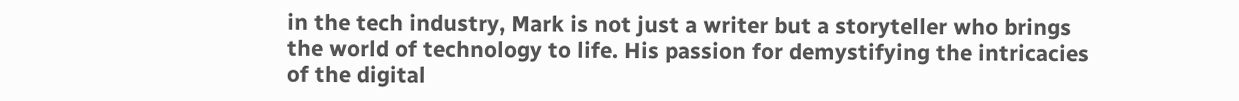in the tech industry, Mark is not just a writer but a storyteller who brings the world of technology to life. His passion for demystifying the intricacies of the digital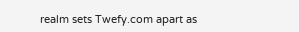realm sets Twefy.com apart as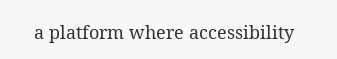a platform where accessibility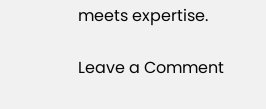meets expertise.

Leave a Comment